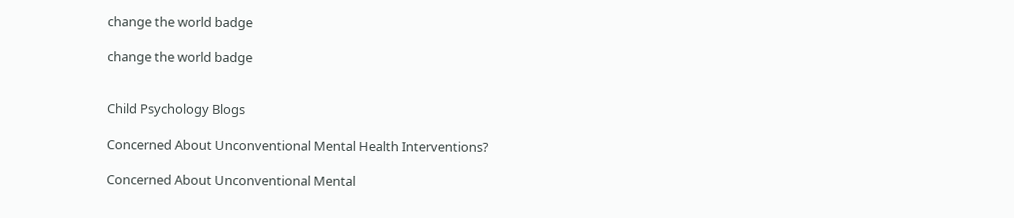change the world badge

change the world badge


Child Psychology Blogs

Concerned About Unconventional Mental Health Interventions?

Concerned About Unconventional Mental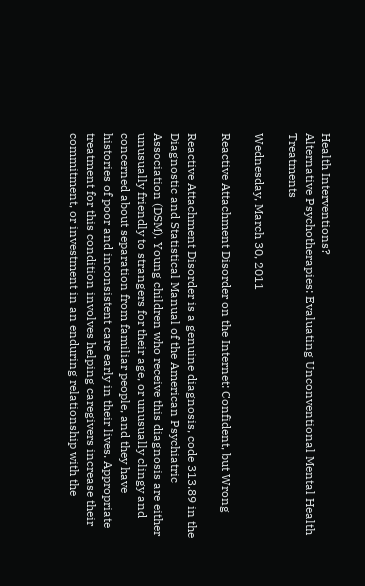Health Interventions?
Alternative Psychotherapies: Evaluating Unconventional Mental Health Treatments

Wednesday, March 30, 2011

Reactive Attachment Disorder on the Internet: Confident, but Wrong

Reactive Attachment Disorder is a genuine diagnosis, code 313.89 in the Diagnostic and Statistical Manual of the American Psychiatric Association (DSM). Young children who receive this diagnosis are either unusually friendly to strangers for their age, or unusually clingy and concerned about separation from familiar people, and they have histories of poor and inconsistent care early in their lives. Appropriate treatment for this condition involves helping caregivers increase their commitment, or investment in an enduring relationship with the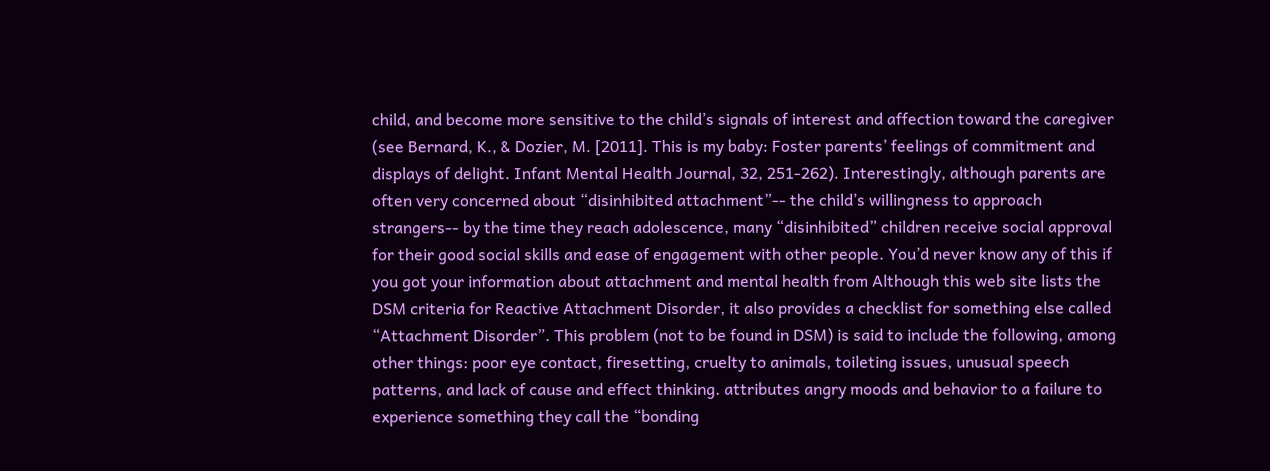child, and become more sensitive to the child’s signals of interest and affection toward the caregiver (see Bernard, K., & Dozier, M. [2011]. This is my baby: Foster parents’ feelings of commitment and displays of delight. Infant Mental Health Journal, 32, 251-262). Interestingly, although parents are often very concerned about “disinhibited attachment”-- the child’s willingness to approach strangers-- by the time they reach adolescence, many “disinhibited” children receive social approval for their good social skills and ease of engagement with other people. You’d never know any of this if you got your information about attachment and mental health from Although this web site lists the DSM criteria for Reactive Attachment Disorder, it also provides a checklist for something else called “Attachment Disorder”. This problem (not to be found in DSM) is said to include the following, among other things: poor eye contact, firesetting, cruelty to animals, toileting issues, unusual speech patterns, and lack of cause and effect thinking. attributes angry moods and behavior to a failure to experience something they call the “bonding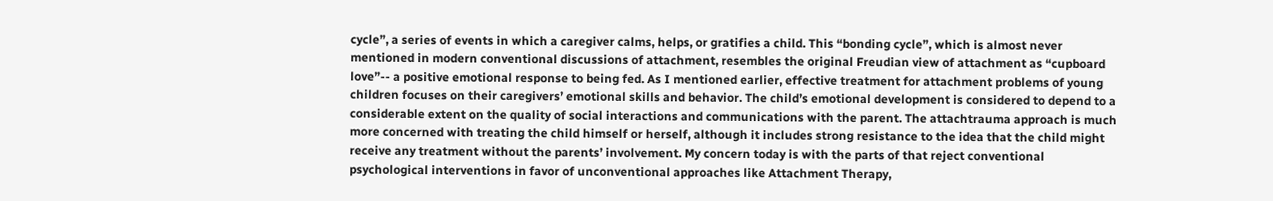cycle”, a series of events in which a caregiver calms, helps, or gratifies a child. This “bonding cycle”, which is almost never mentioned in modern conventional discussions of attachment, resembles the original Freudian view of attachment as “cupboard love”-- a positive emotional response to being fed. As I mentioned earlier, effective treatment for attachment problems of young children focuses on their caregivers’ emotional skills and behavior. The child’s emotional development is considered to depend to a considerable extent on the quality of social interactions and communications with the parent. The attachtrauma approach is much more concerned with treating the child himself or herself, although it includes strong resistance to the idea that the child might receive any treatment without the parents’ involvement. My concern today is with the parts of that reject conventional psychological interventions in favor of unconventional approaches like Attachment Therapy,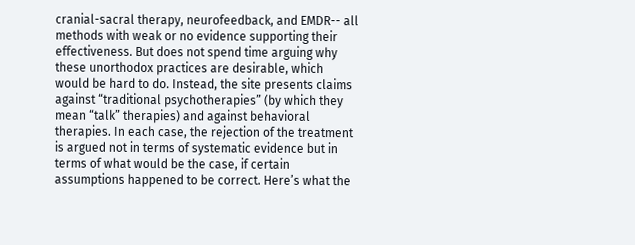cranial-sacral therapy, neurofeedback, and EMDR-- all methods with weak or no evidence supporting their effectiveness. But does not spend time arguing why these unorthodox practices are desirable, which would be hard to do. Instead, the site presents claims against “traditional psychotherapies” (by which they mean “talk” therapies) and against behavioral therapies. In each case, the rejection of the treatment is argued not in terms of systematic evidence but in terms of what would be the case, if certain assumptions happened to be correct. Here’s what the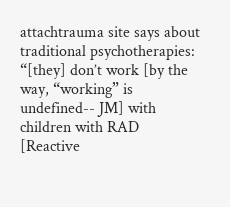attachtrauma site says about traditional psychotherapies: “[they] don’t work [by the way, “working” is undefined-- JM] with children with RAD [Reactive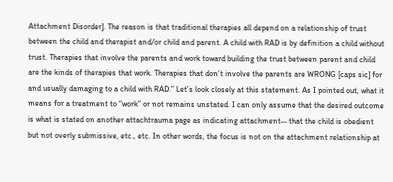Attachment Disorder]. The reason is that traditional therapies all depend on a relationship of trust between the child and therapist and/or child and parent. A child with RAD is by definition a child without trust. Therapies that involve the parents and work toward building the trust between parent and child are the kinds of therapies that work. Therapies that don’t involve the parents are WRONG [caps sic] for and usually damaging to a child with RAD.” Let’s look closely at this statement. As I pointed out, what it means for a treatment to “work” or not remains unstated. I can only assume that the desired outcome is what is stated on another attachtrauma page as indicating attachment-- that the child is obedient but not overly submissive, etc., etc. In other words, the focus is not on the attachment relationship at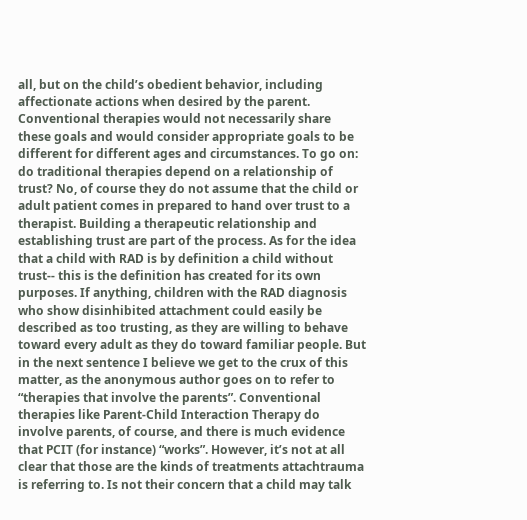all, but on the child’s obedient behavior, including affectionate actions when desired by the parent. Conventional therapies would not necessarily share these goals and would consider appropriate goals to be different for different ages and circumstances. To go on: do traditional therapies depend on a relationship of trust? No, of course they do not assume that the child or adult patient comes in prepared to hand over trust to a therapist. Building a therapeutic relationship and establishing trust are part of the process. As for the idea that a child with RAD is by definition a child without trust-- this is the definition has created for its own purposes. If anything, children with the RAD diagnosis who show disinhibited attachment could easily be described as too trusting, as they are willing to behave toward every adult as they do toward familiar people. But in the next sentence I believe we get to the crux of this matter, as the anonymous author goes on to refer to “therapies that involve the parents”. Conventional therapies like Parent-Child Interaction Therapy do involve parents, of course, and there is much evidence that PCIT (for instance) “works”. However, it’s not at all clear that those are the kinds of treatments attachtrauma is referring to. Is not their concern that a child may talk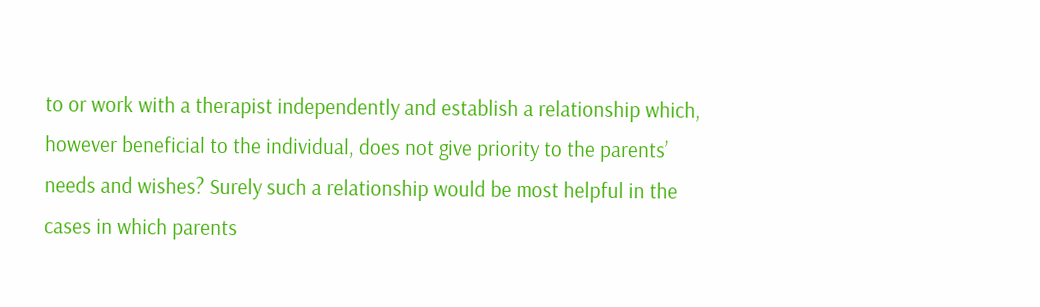to or work with a therapist independently and establish a relationship which, however beneficial to the individual, does not give priority to the parents’ needs and wishes? Surely such a relationship would be most helpful in the cases in which parents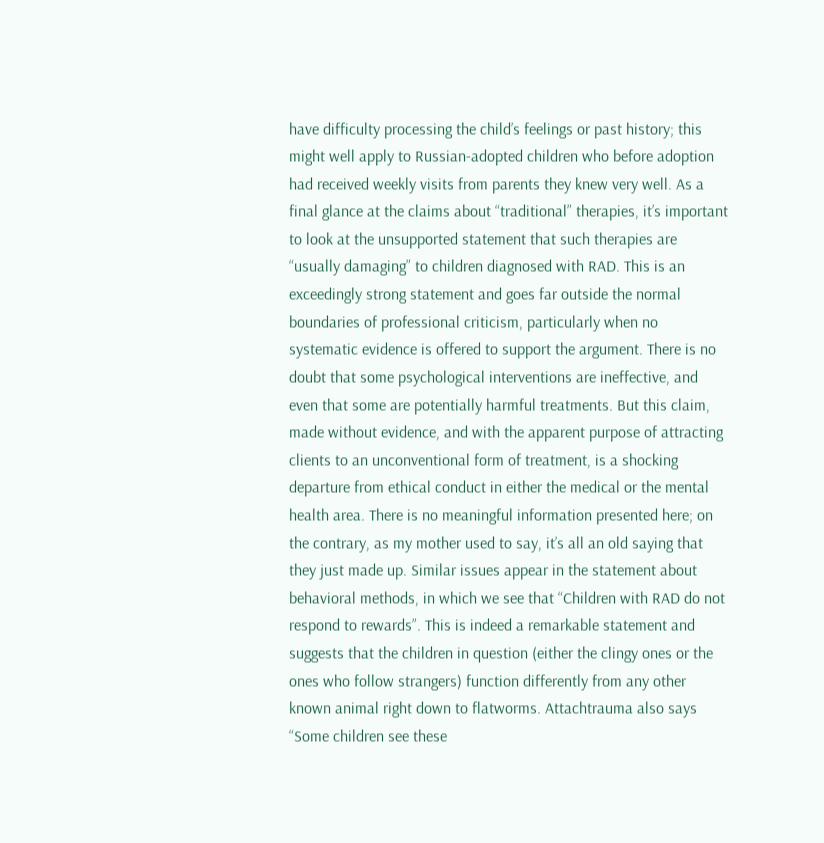have difficulty processing the child’s feelings or past history; this might well apply to Russian-adopted children who before adoption had received weekly visits from parents they knew very well. As a final glance at the claims about “traditional” therapies, it’s important to look at the unsupported statement that such therapies are “usually damaging” to children diagnosed with RAD. This is an exceedingly strong statement and goes far outside the normal boundaries of professional criticism, particularly when no systematic evidence is offered to support the argument. There is no doubt that some psychological interventions are ineffective, and even that some are potentially harmful treatments. But this claim, made without evidence, and with the apparent purpose of attracting clients to an unconventional form of treatment, is a shocking departure from ethical conduct in either the medical or the mental health area. There is no meaningful information presented here; on the contrary, as my mother used to say, it’s all an old saying that they just made up. Similar issues appear in the statement about behavioral methods, in which we see that “Children with RAD do not respond to rewards”. This is indeed a remarkable statement and suggests that the children in question (either the clingy ones or the ones who follow strangers) function differently from any other known animal right down to flatworms. Attachtrauma also says “Some children see these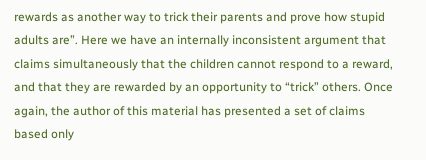rewards as another way to trick their parents and prove how stupid adults are”. Here we have an internally inconsistent argument that claims simultaneously that the children cannot respond to a reward, and that they are rewarded by an opportunity to “trick” others. Once again, the author of this material has presented a set of claims based only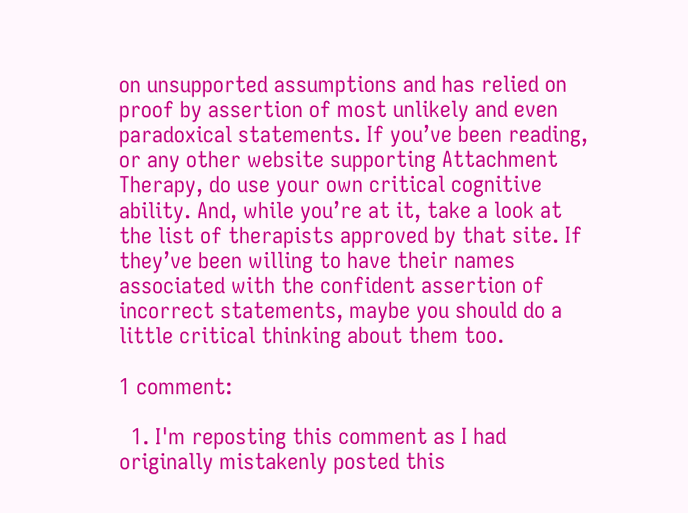on unsupported assumptions and has relied on proof by assertion of most unlikely and even paradoxical statements. If you’ve been reading, or any other website supporting Attachment Therapy, do use your own critical cognitive ability. And, while you’re at it, take a look at the list of therapists approved by that site. If they’ve been willing to have their names associated with the confident assertion of incorrect statements, maybe you should do a little critical thinking about them too.

1 comment:

  1. I'm reposting this comment as I had originally mistakenly posted this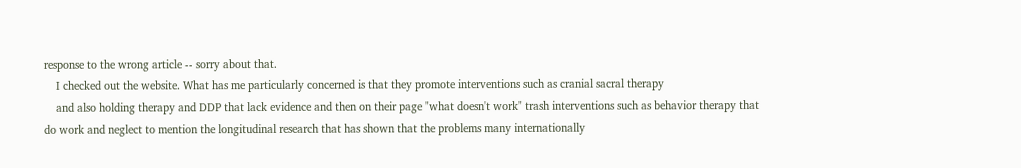response to the wrong article -- sorry about that.
    I checked out the website. What has me particularly concerned is that they promote interventions such as cranial sacral therapy
    and also holding therapy and DDP that lack evidence and then on their page "what doesn't work" trash interventions such as behavior therapy that do work and neglect to mention the longitudinal research that has shown that the problems many internationally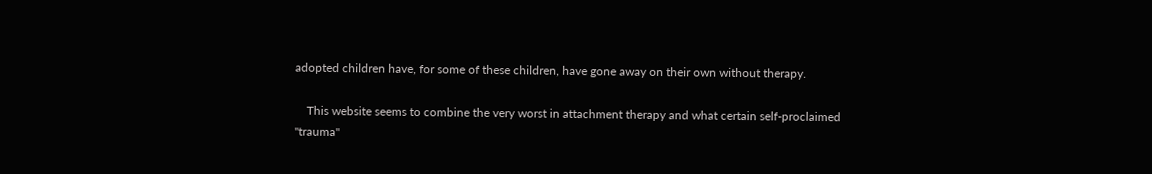adopted children have, for some of these children, have gone away on their own without therapy.

    This website seems to combine the very worst in attachment therapy and what certain self-proclaimed "trauma"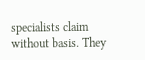specialists claim without basis. They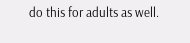do this for adults as well.